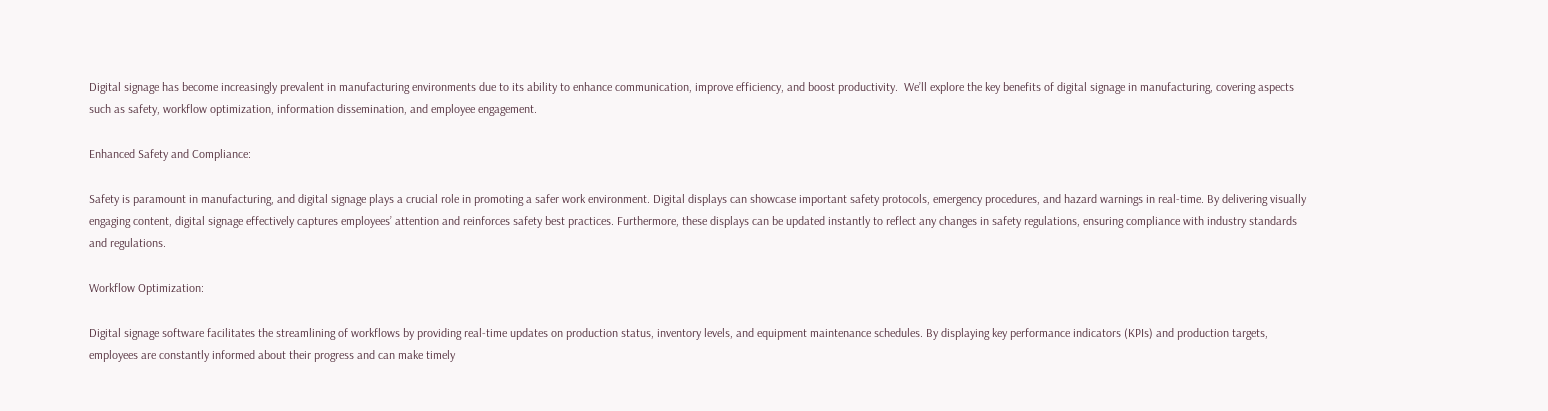Digital signage has become increasingly prevalent in manufacturing environments due to its ability to enhance communication, improve efficiency, and boost productivity.  We’ll explore the key benefits of digital signage in manufacturing, covering aspects such as safety, workflow optimization, information dissemination, and employee engagement.

Enhanced Safety and Compliance:

Safety is paramount in manufacturing, and digital signage plays a crucial role in promoting a safer work environment. Digital displays can showcase important safety protocols, emergency procedures, and hazard warnings in real-time. By delivering visually engaging content, digital signage effectively captures employees’ attention and reinforces safety best practices. Furthermore, these displays can be updated instantly to reflect any changes in safety regulations, ensuring compliance with industry standards and regulations.

Workflow Optimization:

Digital signage software facilitates the streamlining of workflows by providing real-time updates on production status, inventory levels, and equipment maintenance schedules. By displaying key performance indicators (KPIs) and production targets, employees are constantly informed about their progress and can make timely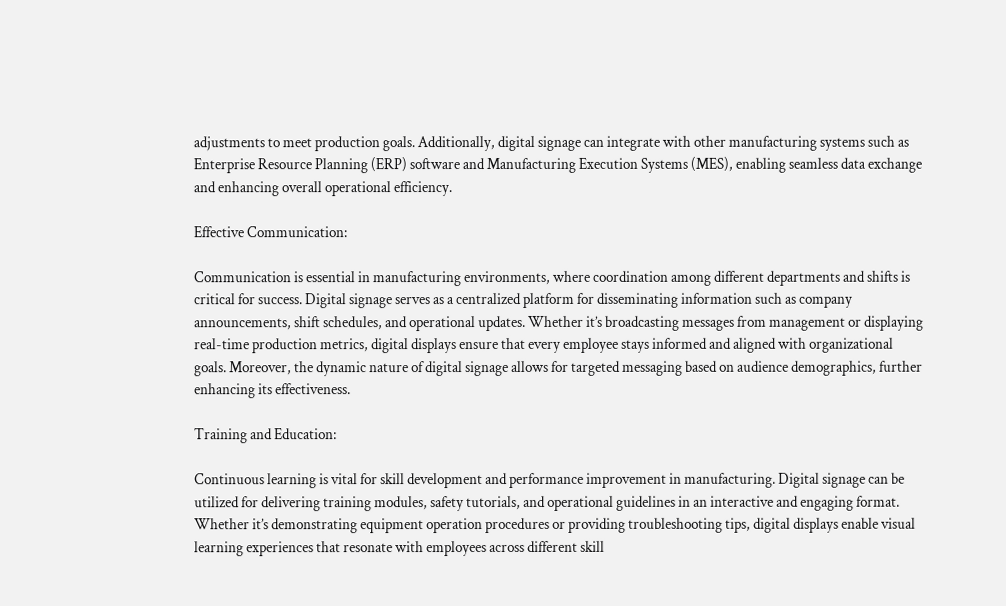adjustments to meet production goals. Additionally, digital signage can integrate with other manufacturing systems such as Enterprise Resource Planning (ERP) software and Manufacturing Execution Systems (MES), enabling seamless data exchange and enhancing overall operational efficiency.

Effective Communication:

Communication is essential in manufacturing environments, where coordination among different departments and shifts is critical for success. Digital signage serves as a centralized platform for disseminating information such as company announcements, shift schedules, and operational updates. Whether it’s broadcasting messages from management or displaying real-time production metrics, digital displays ensure that every employee stays informed and aligned with organizational goals. Moreover, the dynamic nature of digital signage allows for targeted messaging based on audience demographics, further enhancing its effectiveness.

Training and Education:

Continuous learning is vital for skill development and performance improvement in manufacturing. Digital signage can be utilized for delivering training modules, safety tutorials, and operational guidelines in an interactive and engaging format. Whether it’s demonstrating equipment operation procedures or providing troubleshooting tips, digital displays enable visual learning experiences that resonate with employees across different skill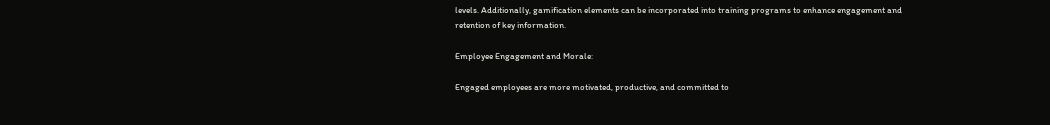levels. Additionally, gamification elements can be incorporated into training programs to enhance engagement and retention of key information.

Employee Engagement and Morale:

Engaged employees are more motivated, productive, and committed to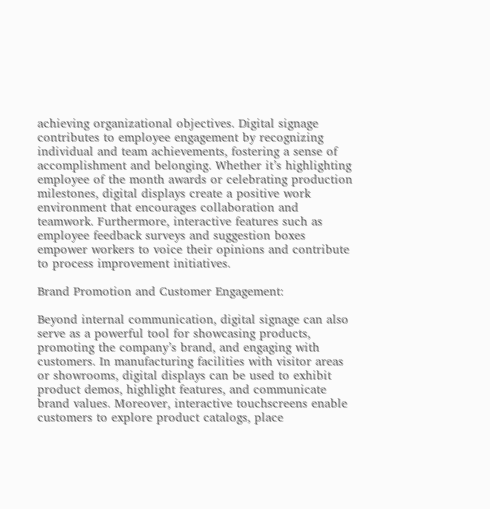achieving organizational objectives. Digital signage contributes to employee engagement by recognizing individual and team achievements, fostering a sense of accomplishment and belonging. Whether it’s highlighting employee of the month awards or celebrating production milestones, digital displays create a positive work environment that encourages collaboration and teamwork. Furthermore, interactive features such as employee feedback surveys and suggestion boxes empower workers to voice their opinions and contribute to process improvement initiatives.

Brand Promotion and Customer Engagement:

Beyond internal communication, digital signage can also serve as a powerful tool for showcasing products, promoting the company’s brand, and engaging with customers. In manufacturing facilities with visitor areas or showrooms, digital displays can be used to exhibit product demos, highlight features, and communicate brand values. Moreover, interactive touchscreens enable customers to explore product catalogs, place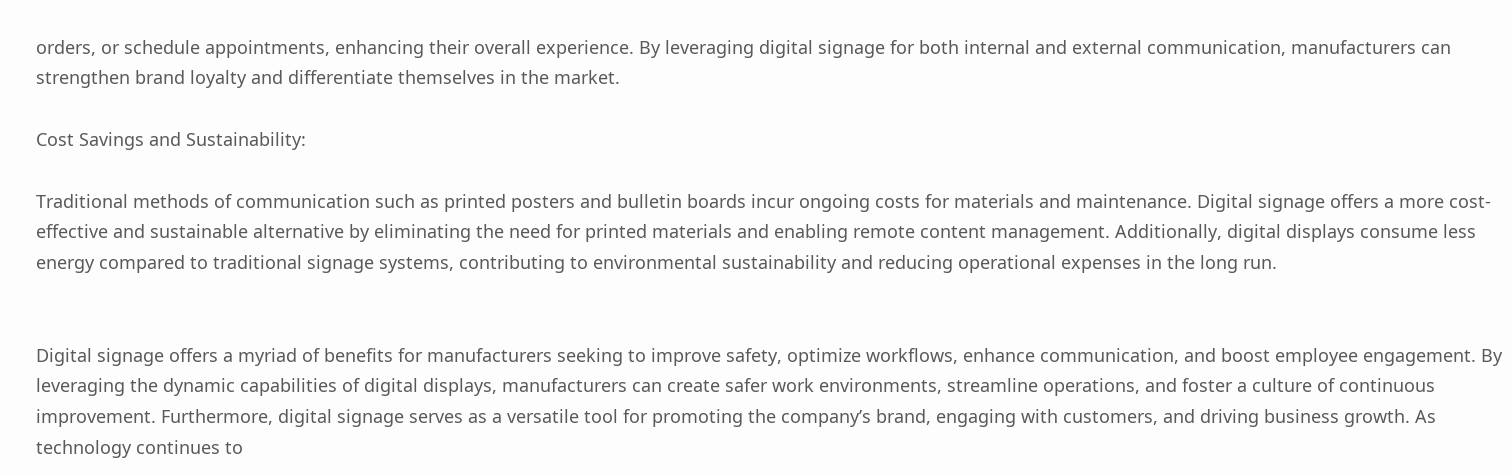orders, or schedule appointments, enhancing their overall experience. By leveraging digital signage for both internal and external communication, manufacturers can strengthen brand loyalty and differentiate themselves in the market.

Cost Savings and Sustainability:

Traditional methods of communication such as printed posters and bulletin boards incur ongoing costs for materials and maintenance. Digital signage offers a more cost-effective and sustainable alternative by eliminating the need for printed materials and enabling remote content management. Additionally, digital displays consume less energy compared to traditional signage systems, contributing to environmental sustainability and reducing operational expenses in the long run.


Digital signage offers a myriad of benefits for manufacturers seeking to improve safety, optimize workflows, enhance communication, and boost employee engagement. By leveraging the dynamic capabilities of digital displays, manufacturers can create safer work environments, streamline operations, and foster a culture of continuous improvement. Furthermore, digital signage serves as a versatile tool for promoting the company’s brand, engaging with customers, and driving business growth. As technology continues to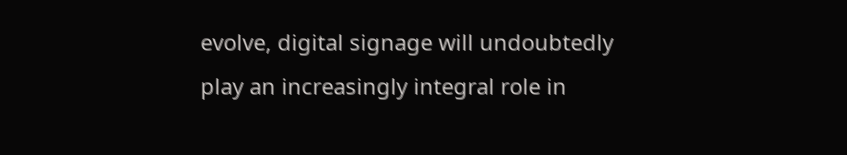evolve, digital signage will undoubtedly play an increasingly integral role in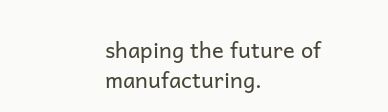shaping the future of manufacturing.